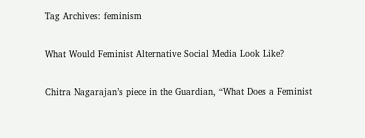Tag Archives: feminism

What Would Feminist Alternative Social Media Look Like?

Chitra Nagarajan’s piece in the Guardian, “What Does a Feminist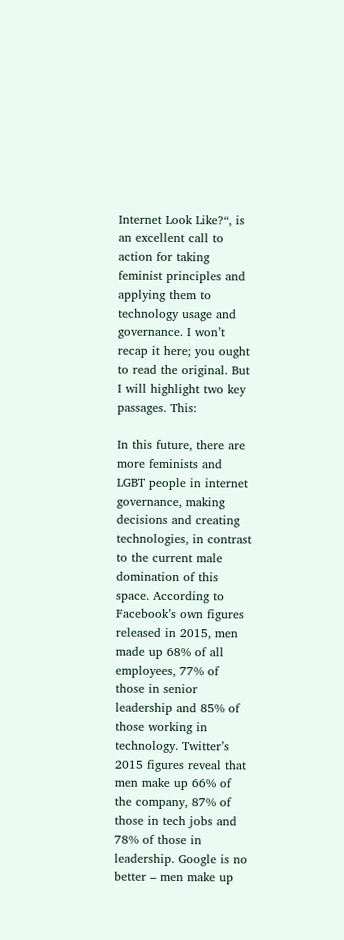Internet Look Like?“, is an excellent call to action for taking feminist principles and applying them to technology usage and governance. I won’t recap it here; you ought to read the original. But I will highlight two key passages. This:

In this future, there are more feminists and LGBT people in internet governance, making decisions and creating technologies, in contrast to the current male domination of this space. According to Facebook’s own figures released in 2015, men made up 68% of all employees, 77% of those in senior leadership and 85% of those working in technology. Twitter’s 2015 figures reveal that men make up 66% of the company, 87% of those in tech jobs and 78% of those in leadership. Google is no better – men make up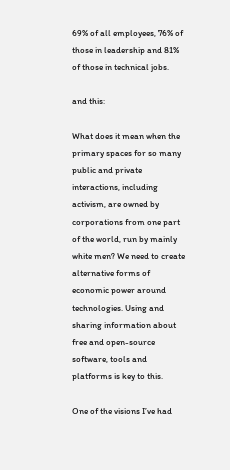69% of all employees, 76% of those in leadership and 81% of those in technical jobs.

and this:

What does it mean when the primary spaces for so many public and private interactions, including activism, are owned by corporations from one part of the world, run by mainly white men? We need to create alternative forms of economic power around technologies. Using and sharing information about free and open-source software, tools and platforms is key to this.

One of the visions I’ve had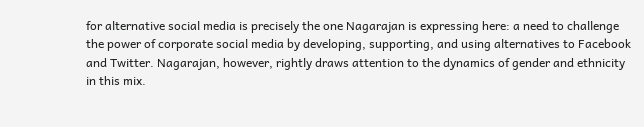for alternative social media is precisely the one Nagarajan is expressing here: a need to challenge the power of corporate social media by developing, supporting, and using alternatives to Facebook and Twitter. Nagarajan, however, rightly draws attention to the dynamics of gender and ethnicity in this mix.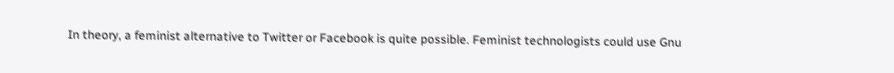In theory, a feminist alternative to Twitter or Facebook is quite possible. Feminist technologists could use Gnu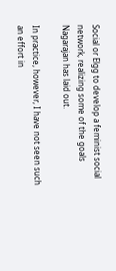Social or Elgg to develop a feminist social network, realizing some of the goals Nagarajan has laid out.

In practice, however, I have not seen such an effort in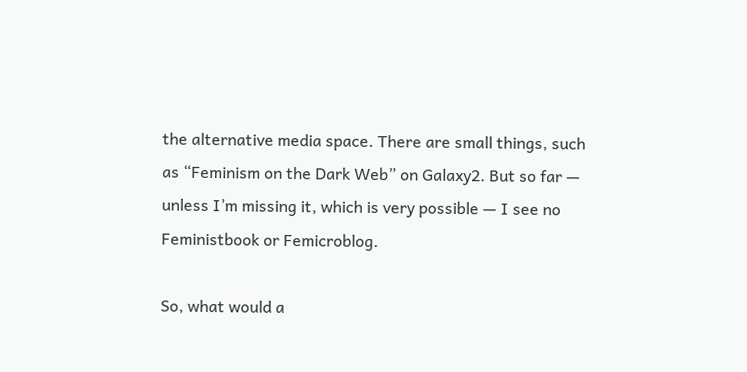the alternative media space. There are small things, such as “Feminism on the Dark Web” on Galaxy2. But so far — unless I’m missing it, which is very possible — I see no Feministbook or Femicroblog.

So, what would a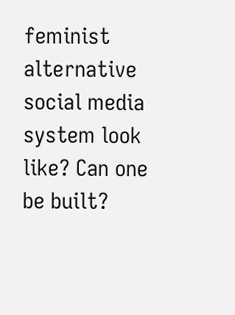feminist alternative social media system look like? Can one be built?